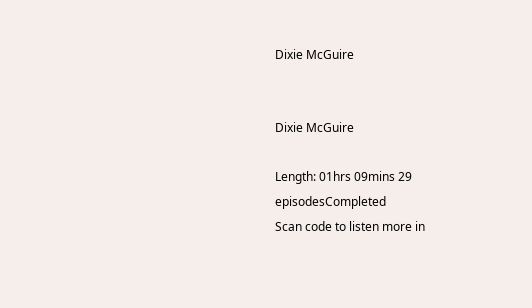Dixie McGuire


Dixie McGuire

Length: 01hrs 09mins 29 episodesCompleted
Scan code to listen more in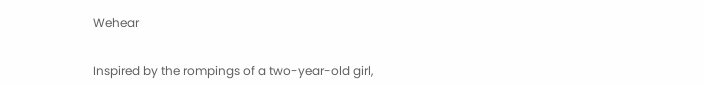Wehear


Inspired by the rompings of a two-year-old girl,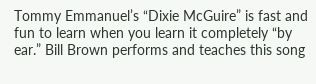Tommy Emmanuel’s “Dixie McGuire” is fast and fun to learn when you learn it completely “by ear.” Bill Brown performs and teaches this song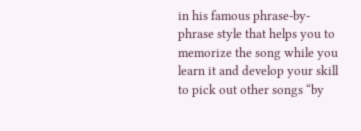in his famous phrase-by-phrase style that helps you to memorize the song while you learn it and develop your skill to pick out other songs “by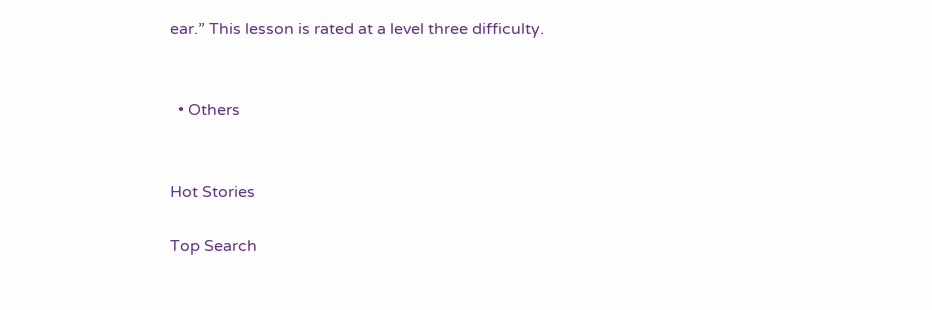ear.” This lesson is rated at a level three difficulty.


  • Others


Hot Stories

Top Search